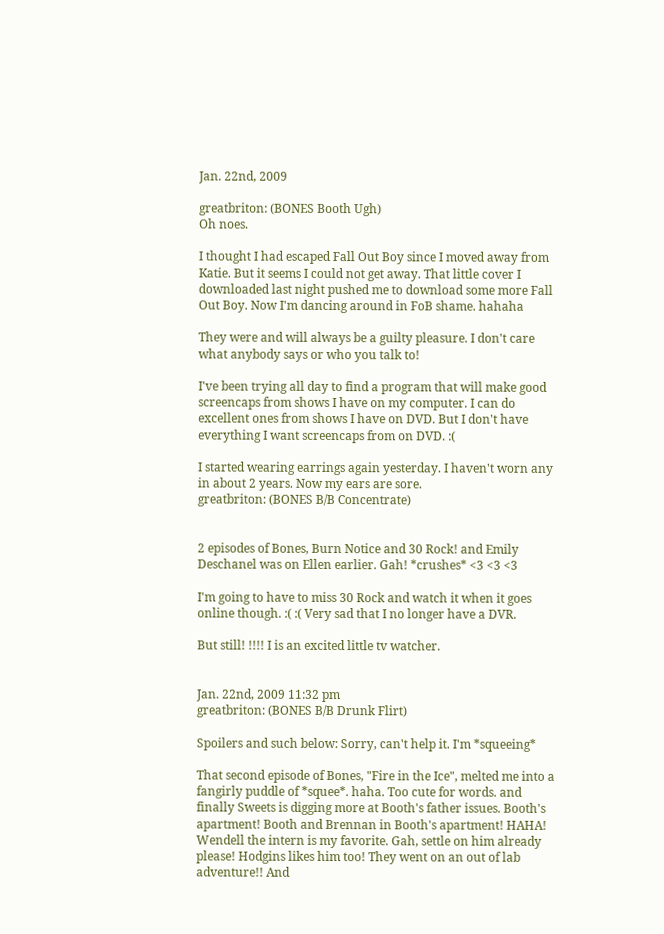Jan. 22nd, 2009

greatbriton: (BONES Booth Ugh)
Oh noes.

I thought I had escaped Fall Out Boy since I moved away from Katie. But it seems I could not get away. That little cover I downloaded last night pushed me to download some more Fall Out Boy. Now I'm dancing around in FoB shame. hahaha

They were and will always be a guilty pleasure. I don't care what anybody says or who you talk to!

I've been trying all day to find a program that will make good screencaps from shows I have on my computer. I can do excellent ones from shows I have on DVD. But I don't have everything I want screencaps from on DVD. :(

I started wearing earrings again yesterday. I haven't worn any in about 2 years. Now my ears are sore.
greatbriton: (BONES B/B Concentrate)


2 episodes of Bones, Burn Notice and 30 Rock! and Emily Deschanel was on Ellen earlier. Gah! *crushes* <3 <3 <3

I'm going to have to miss 30 Rock and watch it when it goes online though. :( :( Very sad that I no longer have a DVR.

But still! !!!! I is an excited little tv watcher.


Jan. 22nd, 2009 11:32 pm
greatbriton: (BONES B/B Drunk Flirt)

Spoilers and such below: Sorry, can't help it. I'm *squeeing*

That second episode of Bones, "Fire in the Ice", melted me into a fangirly puddle of *squee*. haha. Too cute for words. and finally Sweets is digging more at Booth's father issues. Booth's apartment! Booth and Brennan in Booth's apartment! HAHA! Wendell the intern is my favorite. Gah, settle on him already please! Hodgins likes him too! They went on an out of lab adventure!! And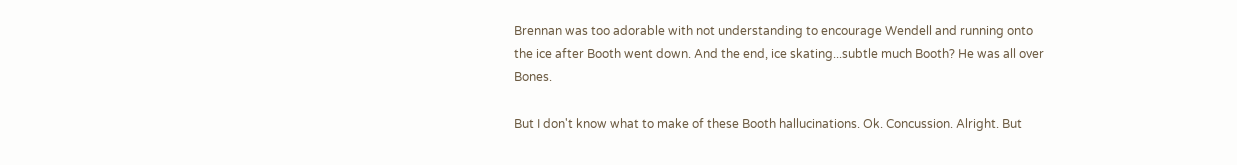Brennan was too adorable with not understanding to encourage Wendell and running onto the ice after Booth went down. And the end, ice skating...subtle much Booth? He was all over Bones.

But I don't know what to make of these Booth hallucinations. Ok. Concussion. Alright. But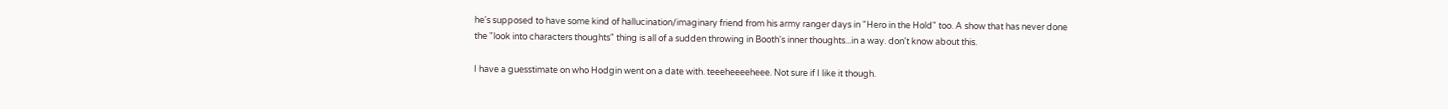he's supposed to have some kind of hallucination/imaginary friend from his army ranger days in "Hero in the Hold" too. A show that has never done the "look into characters thoughts" thing is all of a sudden throwing in Booth's inner thoughts...in a way. don't know about this.

I have a guesstimate on who Hodgin went on a date with. teeeheeeeheee. Not sure if I like it though.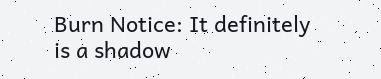Burn Notice: It definitely is a shadow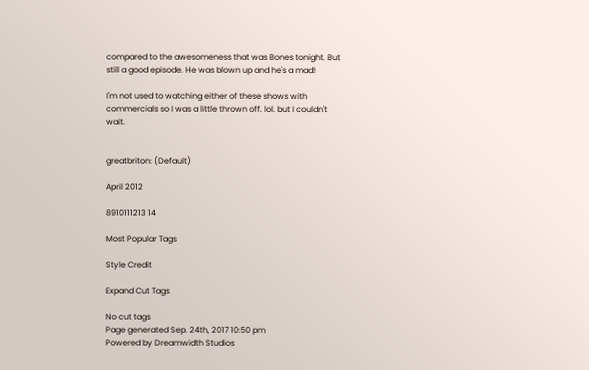compared to the awesomeness that was Bones tonight. But still a good episode. He was blown up and he's a mad!

I'm not used to watching either of these shows with commercials so I was a little thrown off. lol. but I couldn't wait.


greatbriton: (Default)

April 2012

8910111213 14

Most Popular Tags

Style Credit

Expand Cut Tags

No cut tags
Page generated Sep. 24th, 2017 10:50 pm
Powered by Dreamwidth Studios